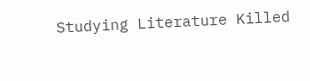Studying Literature Killed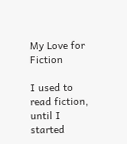My Love for Fiction

I used to read fiction, until I started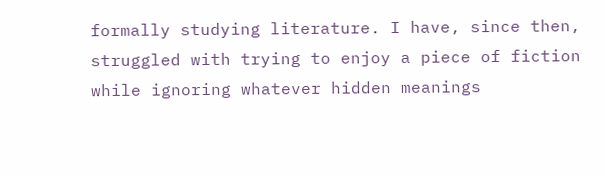formally studying literature. I have, since then, struggled with trying to enjoy a piece of fiction while ignoring whatever hidden meanings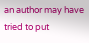an author may have tried to put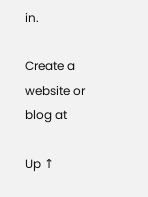in.

Create a website or blog at

Up ↑